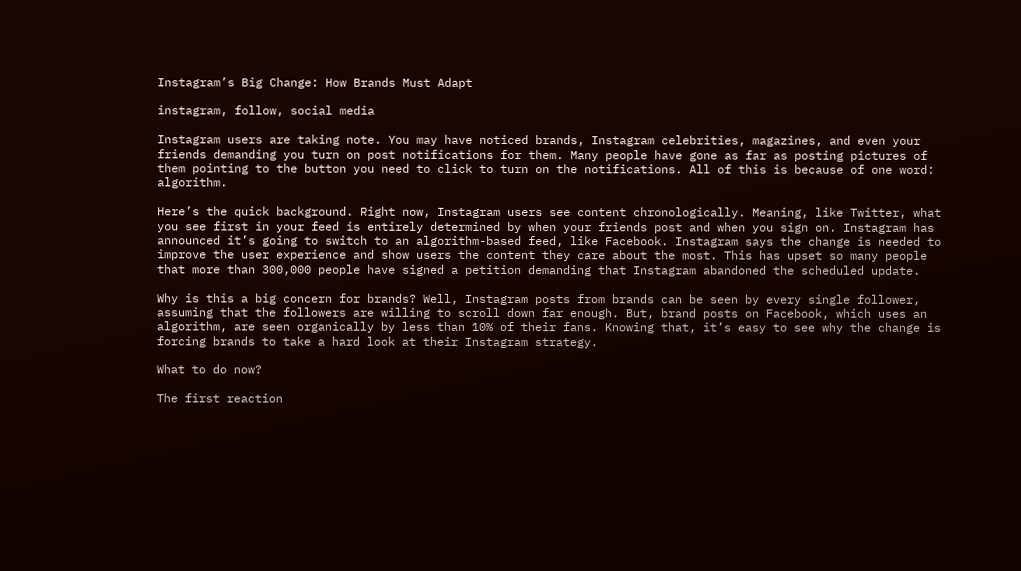Instagram’s Big Change: How Brands Must Adapt

instagram, follow, social media

Instagram users are taking note. You may have noticed brands, Instagram celebrities, magazines, and even your friends demanding you turn on post notifications for them. Many people have gone as far as posting pictures of them pointing to the button you need to click to turn on the notifications. All of this is because of one word: algorithm.

Here’s the quick background. Right now, Instagram users see content chronologically. Meaning, like Twitter, what you see first in your feed is entirely determined by when your friends post and when you sign on. Instagram has announced it’s going to switch to an algorithm-based feed, like Facebook. Instagram says the change is needed to improve the user experience and show users the content they care about the most. This has upset so many people that more than 300,000 people have signed a petition demanding that Instagram abandoned the scheduled update.

Why is this a big concern for brands? Well, Instagram posts from brands can be seen by every single follower, assuming that the followers are willing to scroll down far enough. But, brand posts on Facebook, which uses an algorithm, are seen organically by less than 10% of their fans. Knowing that, it’s easy to see why the change is forcing brands to take a hard look at their Instagram strategy.

What to do now?

The first reaction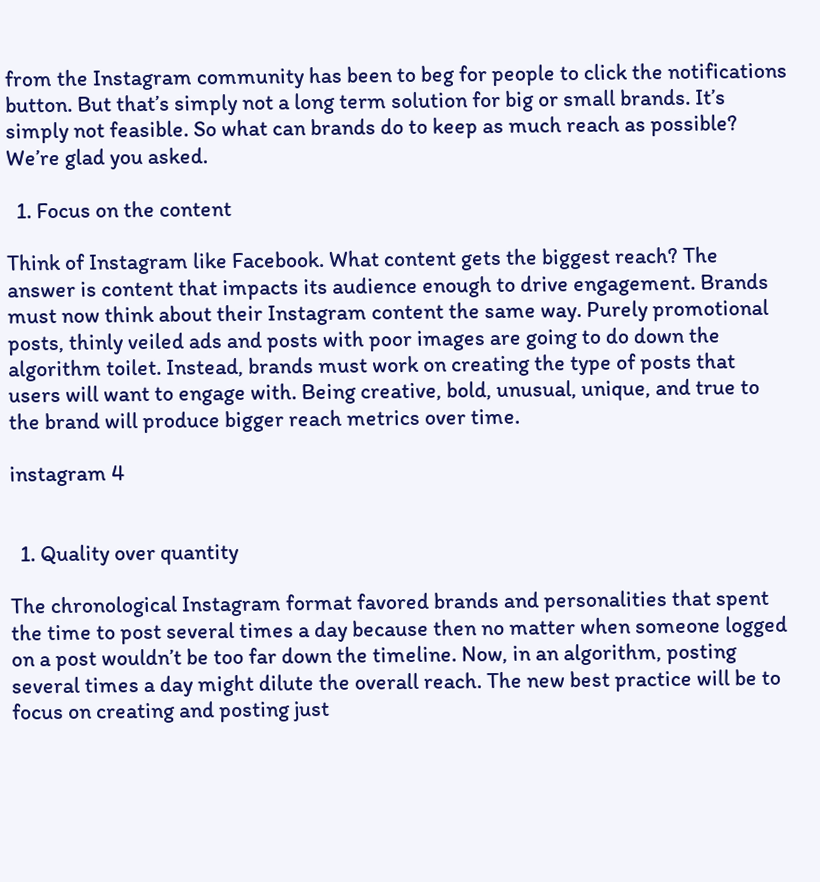from the Instagram community has been to beg for people to click the notifications button. But that’s simply not a long term solution for big or small brands. It’s simply not feasible. So what can brands do to keep as much reach as possible? We’re glad you asked.

  1. Focus on the content

Think of Instagram like Facebook. What content gets the biggest reach? The answer is content that impacts its audience enough to drive engagement. Brands must now think about their Instagram content the same way. Purely promotional posts, thinly veiled ads and posts with poor images are going to do down the algorithm toilet. Instead, brands must work on creating the type of posts that users will want to engage with. Being creative, bold, unusual, unique, and true to the brand will produce bigger reach metrics over time.

instagram 4


  1. Quality over quantity

The chronological Instagram format favored brands and personalities that spent the time to post several times a day because then no matter when someone logged on a post wouldn’t be too far down the timeline. Now, in an algorithm, posting several times a day might dilute the overall reach. The new best practice will be to focus on creating and posting just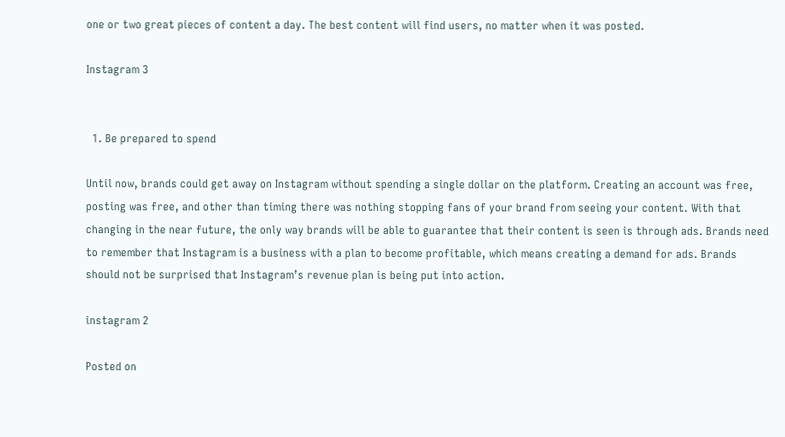one or two great pieces of content a day. The best content will find users, no matter when it was posted.

Instagram 3


  1. Be prepared to spend

Until now, brands could get away on Instagram without spending a single dollar on the platform. Creating an account was free, posting was free, and other than timing there was nothing stopping fans of your brand from seeing your content. With that changing in the near future, the only way brands will be able to guarantee that their content is seen is through ads. Brands need to remember that Instagram is a business with a plan to become profitable, which means creating a demand for ads. Brands should not be surprised that Instagram’s revenue plan is being put into action.

instagram 2

Posted on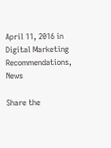April 11, 2016 in Digital Marketing Recommendations, News

Share the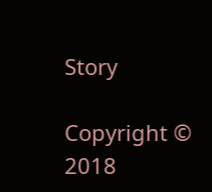Story

Copyright © 2018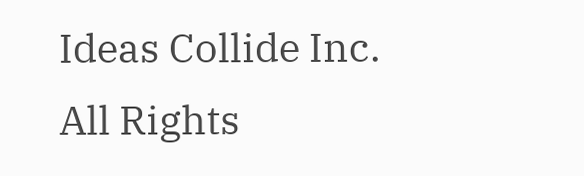Ideas Collide Inc. All Rights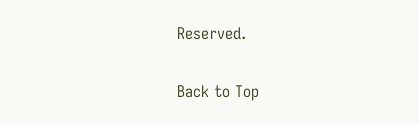Reserved.

Back to Top